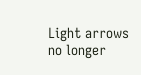Light arrows no longer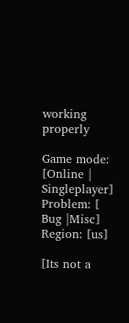working properly

Game mode: [Online | Singleplayer]
Problem: [ Bug |Misc]
Region: [us]

[Its not a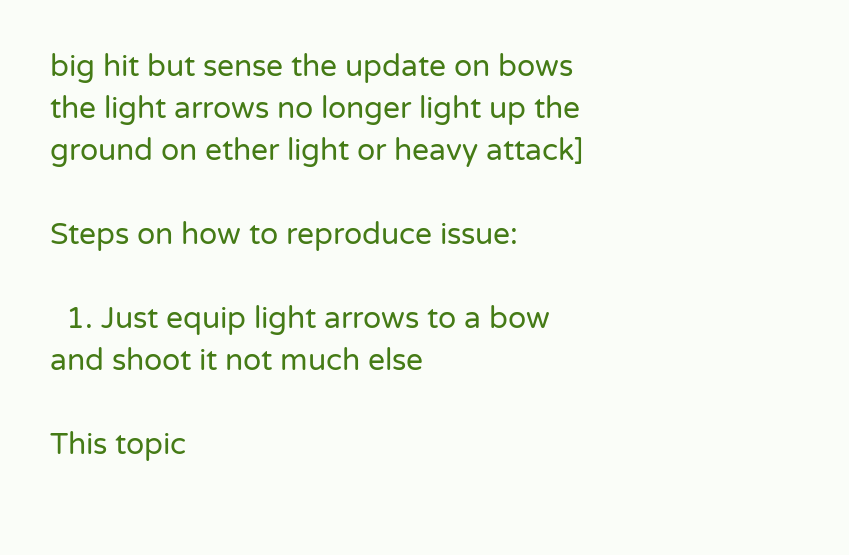big hit but sense the update on bows the light arrows no longer light up the ground on ether light or heavy attack]

Steps on how to reproduce issue:

  1. Just equip light arrows to a bow and shoot it not much else

This topic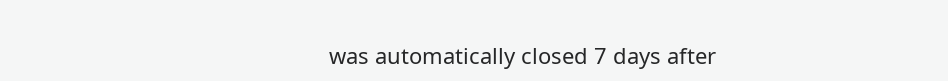was automatically closed 7 days after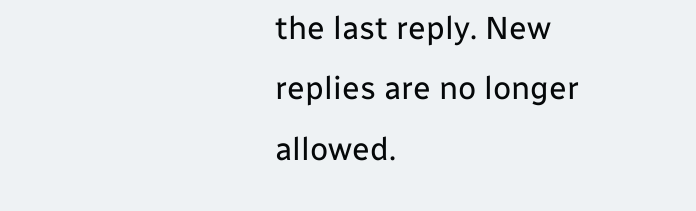the last reply. New replies are no longer allowed.